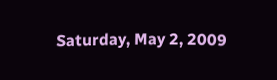Saturday, May 2, 2009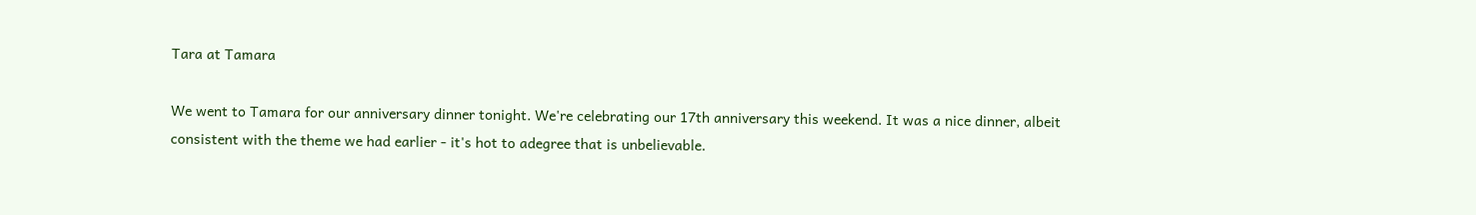Tara at Tamara

We went to Tamara for our anniversary dinner tonight. We're celebrating our 17th anniversary this weekend. It was a nice dinner, albeit consistent with the theme we had earlier - it's hot to adegree that is unbelievable.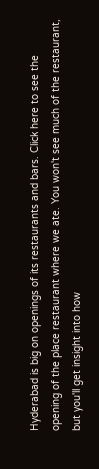Hyderabad is big on openings of its restaurants and bars. Click here to see the opening of the place restaurant where we ate. You won't see much of the restaurant, but you'll get insight into how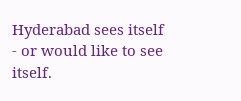Hyderabad sees itself - or would like to see itself.